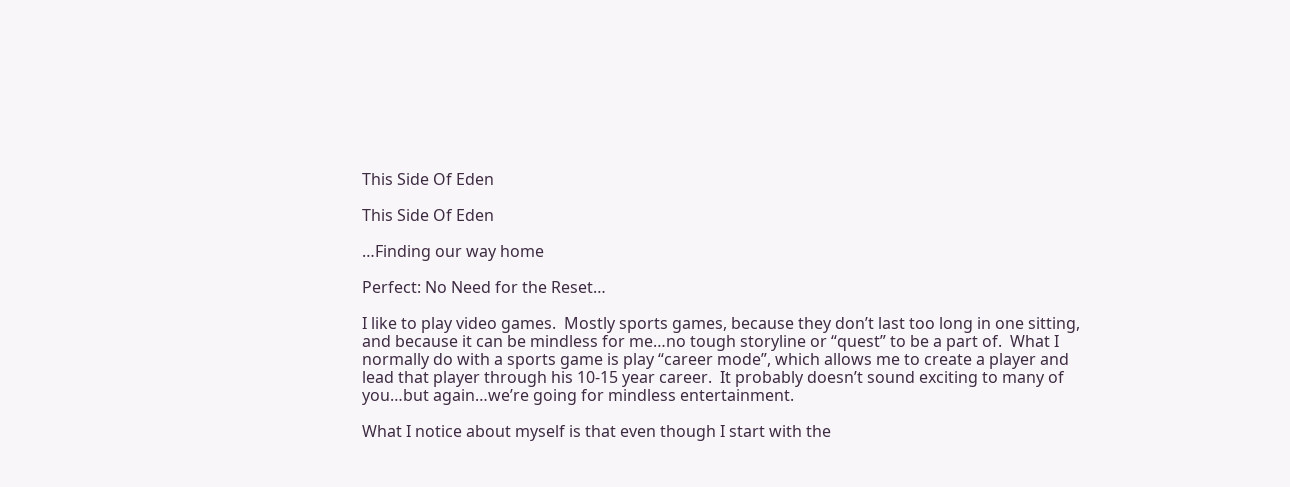This Side Of Eden

This Side Of Eden

…Finding our way home

Perfect: No Need for the Reset…

I like to play video games.  Mostly sports games, because they don’t last too long in one sitting, and because it can be mindless for me…no tough storyline or “quest” to be a part of.  What I normally do with a sports game is play “career mode”, which allows me to create a player and lead that player through his 10-15 year career.  It probably doesn’t sound exciting to many of you…but again…we’re going for mindless entertainment.

What I notice about myself is that even though I start with the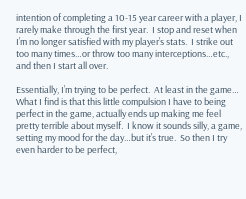intention of completing a 10-15 year career with a player, I rarely make through the first year.  I stop and reset when I’m no longer satisfied with my player’s stats.  I strike out too many times…or throw too many interceptions…etc., and then I start all over.

Essentially, I’m trying to be perfect.  At least in the game…  What I find is that this little compulsion I have to being perfect in the game, actually ends up making me feel pretty terrible about myself.  I know it sounds silly, a game, setting my mood for the day…but it’s true.  So then I try even harder to be perfect,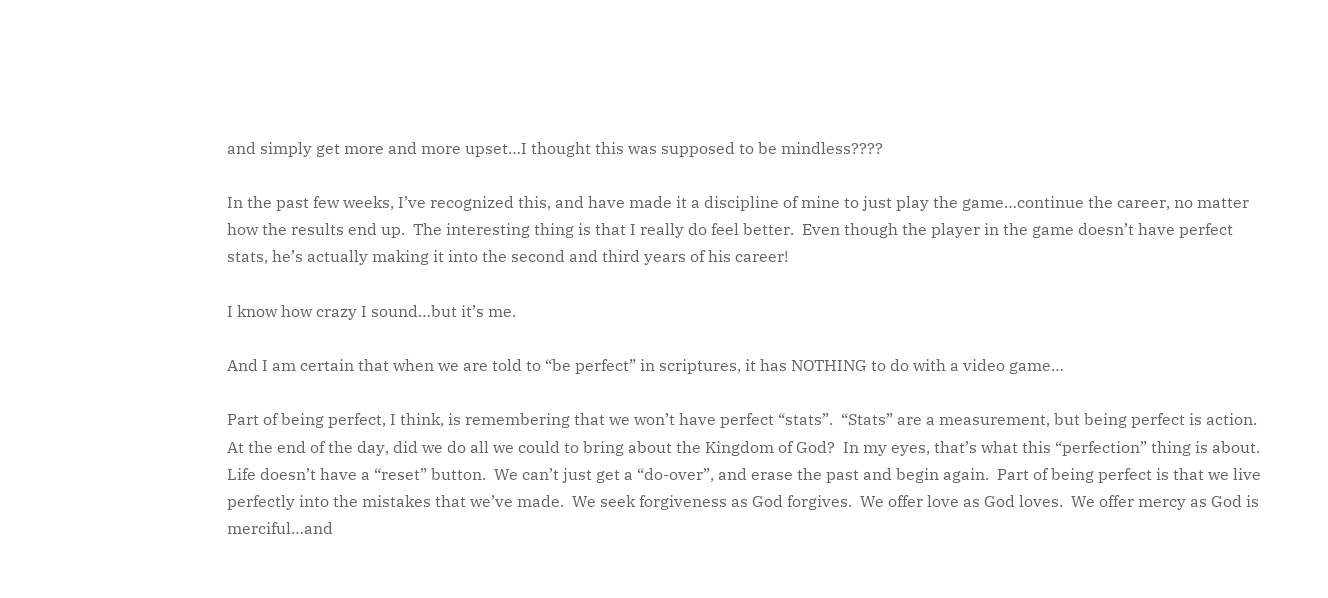and simply get more and more upset…I thought this was supposed to be mindless????

In the past few weeks, I’ve recognized this, and have made it a discipline of mine to just play the game…continue the career, no matter how the results end up.  The interesting thing is that I really do feel better.  Even though the player in the game doesn’t have perfect stats, he’s actually making it into the second and third years of his career!

I know how crazy I sound…but it’s me.

And I am certain that when we are told to “be perfect” in scriptures, it has NOTHING to do with a video game…

Part of being perfect, I think, is remembering that we won’t have perfect “stats”.  “Stats” are a measurement, but being perfect is action.  At the end of the day, did we do all we could to bring about the Kingdom of God?  In my eyes, that’s what this “perfection” thing is about.  Life doesn’t have a “reset” button.  We can’t just get a “do-over”, and erase the past and begin again.  Part of being perfect is that we live perfectly into the mistakes that we’ve made.  We seek forgiveness as God forgives.  We offer love as God loves.  We offer mercy as God is merciful…and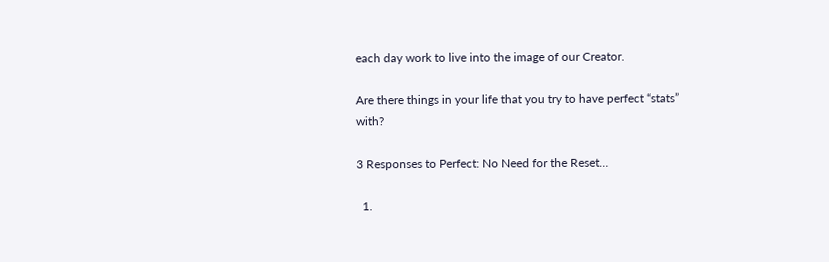each day work to live into the image of our Creator.

Are there things in your life that you try to have perfect “stats” with?

3 Responses to Perfect: No Need for the Reset…

  1.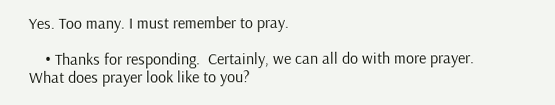Yes. Too many. I must remember to pray.

    • Thanks for responding.  Certainly, we can all do with more prayer. What does prayer look like to you?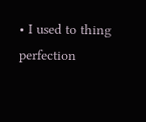• I used to thing perfection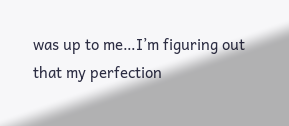was up to me…I’m figuring out that my perfection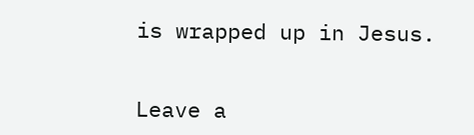is wrapped up in Jesus.


Leave a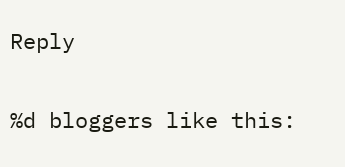Reply

%d bloggers like this: